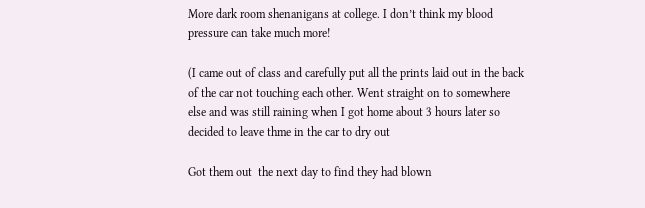More dark room shenanigans at college. I don’t think my blood pressure can take much more!

(I came out of class and carefully put all the prints laid out in the back of the car not touching each other. Went straight on to somewhere else and was still raining when I got home about 3 hours later so decided to leave thme in the car to dry out

Got them out  the next day to find they had blown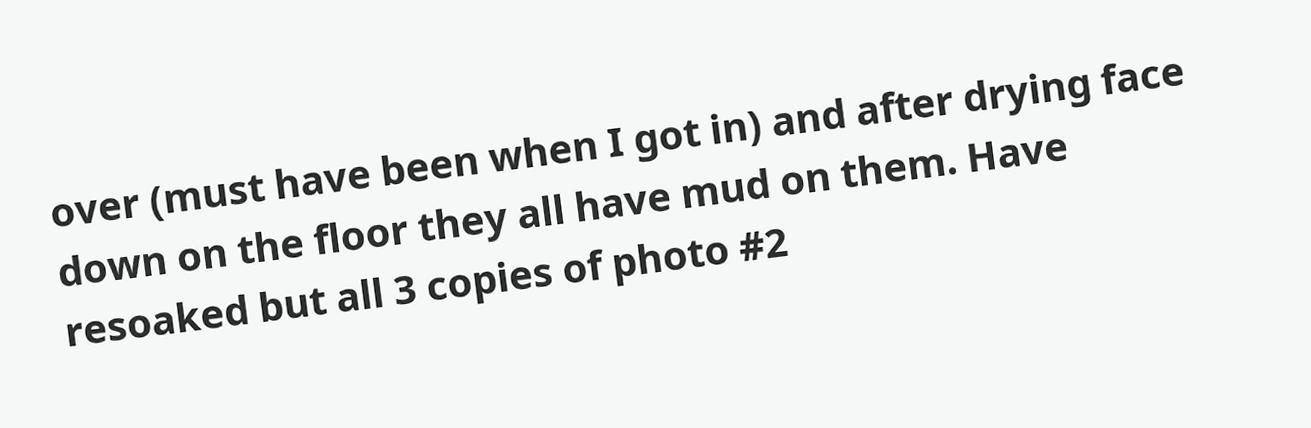over (must have been when I got in) and after drying face down on the floor they all have mud on them. Have resoaked but all 3 copies of photo #2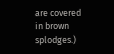are covered in brown splodges.)